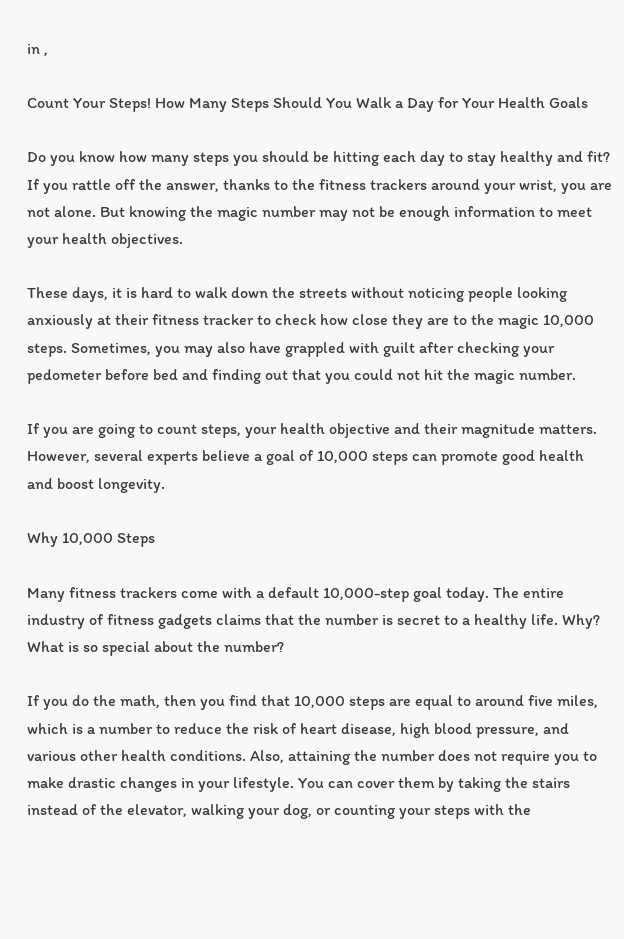in ,

Count Your Steps! How Many Steps Should You Walk a Day for Your Health Goals

Do you know how many steps you should be hitting each day to stay healthy and fit? If you rattle off the answer, thanks to the fitness trackers around your wrist, you are not alone. But knowing the magic number may not be enough information to meet your health objectives.

These days, it is hard to walk down the streets without noticing people looking anxiously at their fitness tracker to check how close they are to the magic 10,000 steps. Sometimes, you may also have grappled with guilt after checking your pedometer before bed and finding out that you could not hit the magic number.

If you are going to count steps, your health objective and their magnitude matters. However, several experts believe a goal of 10,000 steps can promote good health and boost longevity.

Why 10,000 Steps

Many fitness trackers come with a default 10,000-step goal today. The entire industry of fitness gadgets claims that the number is secret to a healthy life. Why? What is so special about the number?

If you do the math, then you find that 10,000 steps are equal to around five miles, which is a number to reduce the risk of heart disease, high blood pressure, and various other health conditions. Also, attaining the number does not require you to make drastic changes in your lifestyle. You can cover them by taking the stairs instead of the elevator, walking your dog, or counting your steps with the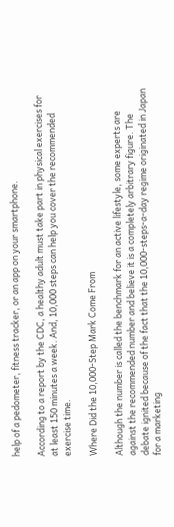help of a pedometer, fitness tracker, or an app on your smartphone.

According to a report by the CDC, a healthy adult must take part in physical exercises for at least 150 minutes a week. And, 10,000 steps can help you cover the recommended exercise time.

Where Did the 10,000-Step Mark Come From

Although the number is called the benchmark for an active lifestyle, some experts are against the recommended number and believe it is a completely arbitrary figure. The debate ignited because of the fact that the 10,000-steps-a-day regime originated in Japan for a marketing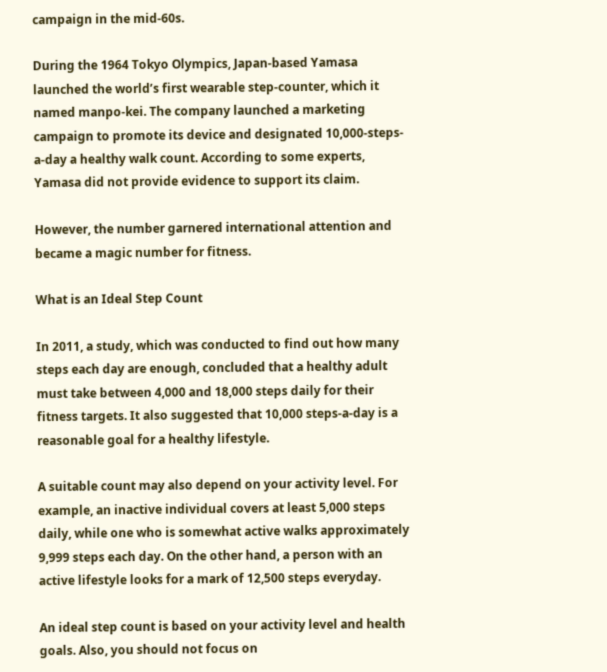campaign in the mid-60s.

During the 1964 Tokyo Olympics, Japan-based Yamasa launched the world’s first wearable step-counter, which it named manpo-kei. The company launched a marketing campaign to promote its device and designated 10,000-steps-a-day a healthy walk count. According to some experts, Yamasa did not provide evidence to support its claim.

However, the number garnered international attention and became a magic number for fitness.

What is an Ideal Step Count

In 2011, a study, which was conducted to find out how many steps each day are enough, concluded that a healthy adult must take between 4,000 and 18,000 steps daily for their fitness targets. It also suggested that 10,000 steps-a-day is a reasonable goal for a healthy lifestyle.

A suitable count may also depend on your activity level. For example, an inactive individual covers at least 5,000 steps daily, while one who is somewhat active walks approximately 9,999 steps each day. On the other hand, a person with an active lifestyle looks for a mark of 12,500 steps everyday.

An ideal step count is based on your activity level and health goals. Also, you should not focus on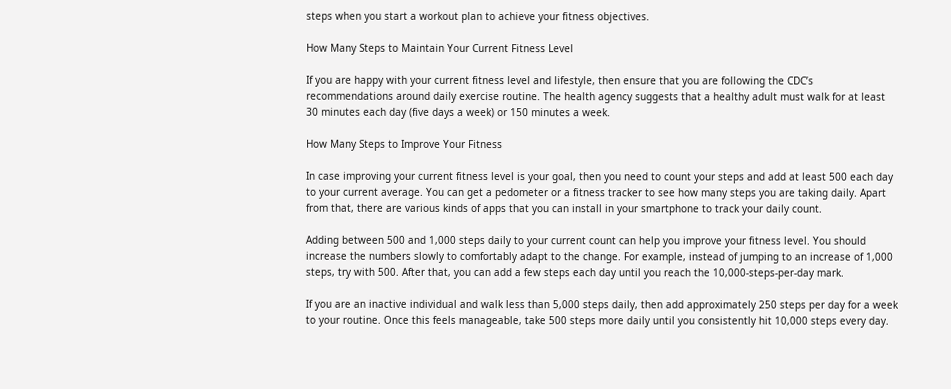steps when you start a workout plan to achieve your fitness objectives.

How Many Steps to Maintain Your Current Fitness Level

If you are happy with your current fitness level and lifestyle, then ensure that you are following the CDC’s recommendations around daily exercise routine. The health agency suggests that a healthy adult must walk for at least 30 minutes each day (five days a week) or 150 minutes a week.

How Many Steps to Improve Your Fitness

In case improving your current fitness level is your goal, then you need to count your steps and add at least 500 each day to your current average. You can get a pedometer or a fitness tracker to see how many steps you are taking daily. Apart from that, there are various kinds of apps that you can install in your smartphone to track your daily count.

Adding between 500 and 1,000 steps daily to your current count can help you improve your fitness level. You should increase the numbers slowly to comfortably adapt to the change. For example, instead of jumping to an increase of 1,000 steps, try with 500. After that, you can add a few steps each day until you reach the 10,000-steps-per-day mark.

If you are an inactive individual and walk less than 5,000 steps daily, then add approximately 250 steps per day for a week to your routine. Once this feels manageable, take 500 steps more daily until you consistently hit 10,000 steps every day.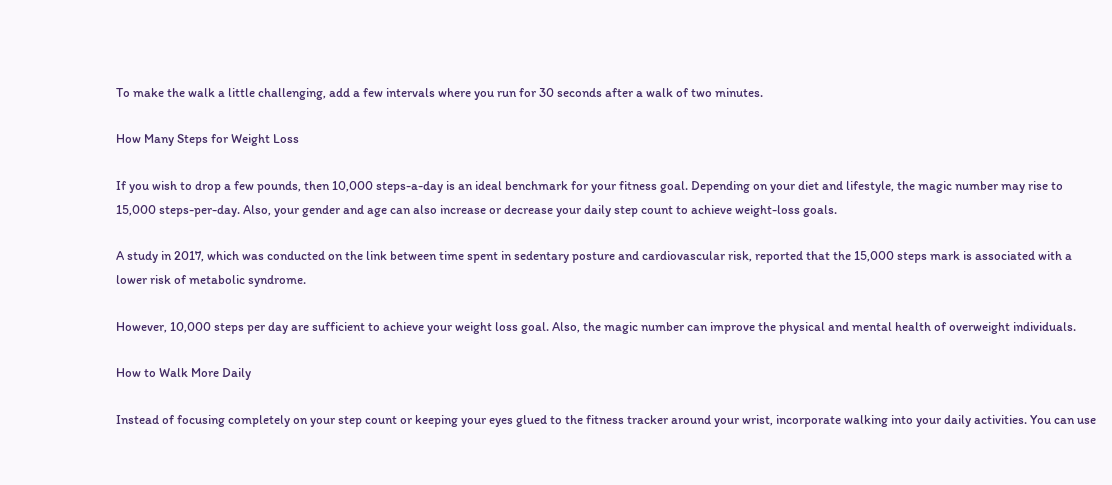To make the walk a little challenging, add a few intervals where you run for 30 seconds after a walk of two minutes.

How Many Steps for Weight Loss

If you wish to drop a few pounds, then 10,000 steps-a-day is an ideal benchmark for your fitness goal. Depending on your diet and lifestyle, the magic number may rise to 15,000 steps-per-day. Also, your gender and age can also increase or decrease your daily step count to achieve weight-loss goals.

A study in 2017, which was conducted on the link between time spent in sedentary posture and cardiovascular risk, reported that the 15,000 steps mark is associated with a lower risk of metabolic syndrome.

However, 10,000 steps per day are sufficient to achieve your weight loss goal. Also, the magic number can improve the physical and mental health of overweight individuals.

How to Walk More Daily

Instead of focusing completely on your step count or keeping your eyes glued to the fitness tracker around your wrist, incorporate walking into your daily activities. You can use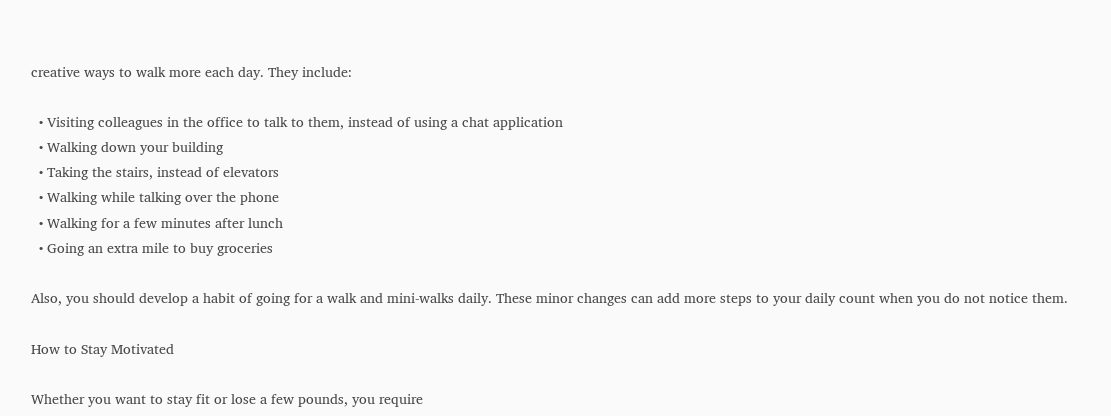creative ways to walk more each day. They include:

  • Visiting colleagues in the office to talk to them, instead of using a chat application
  • Walking down your building
  • Taking the stairs, instead of elevators
  • Walking while talking over the phone
  • Walking for a few minutes after lunch
  • Going an extra mile to buy groceries

Also, you should develop a habit of going for a walk and mini-walks daily. These minor changes can add more steps to your daily count when you do not notice them.

How to Stay Motivated

Whether you want to stay fit or lose a few pounds, you require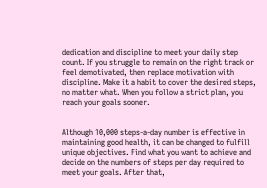dedication and discipline to meet your daily step count. If you struggle to remain on the right track or feel demotivated, then replace motivation with discipline. Make it a habit to cover the desired steps, no matter what. When you follow a strict plan, you reach your goals sooner.


Although 10,000 steps-a-day number is effective in maintaining good health, it can be changed to fulfill unique objectives. Find what you want to achieve and decide on the numbers of steps per day required to meet your goals. After that,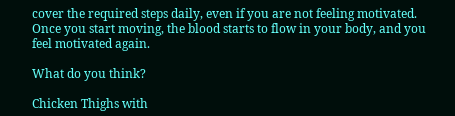cover the required steps daily, even if you are not feeling motivated. Once you start moving, the blood starts to flow in your body, and you feel motivated again.

What do you think?

Chicken Thighs with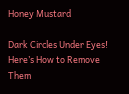Honey Mustard

Dark Circles Under Eyes! Here’s How to Remove Them